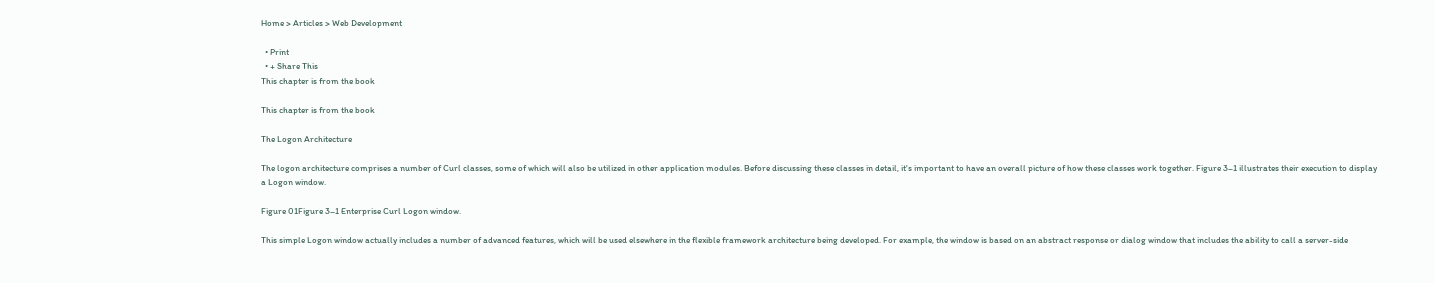Home > Articles > Web Development

  • Print
  • + Share This
This chapter is from the book

This chapter is from the book

The Logon Architecture

The logon architecture comprises a number of Curl classes, some of which will also be utilized in other application modules. Before discussing these classes in detail, it's important to have an overall picture of how these classes work together. Figure 3–1 illustrates their execution to display a Logon window.

Figure 01Figure 3–1 Enterprise Curl Logon window.

This simple Logon window actually includes a number of advanced features, which will be used elsewhere in the flexible framework architecture being developed. For example, the window is based on an abstract response or dialog window that includes the ability to call a server-side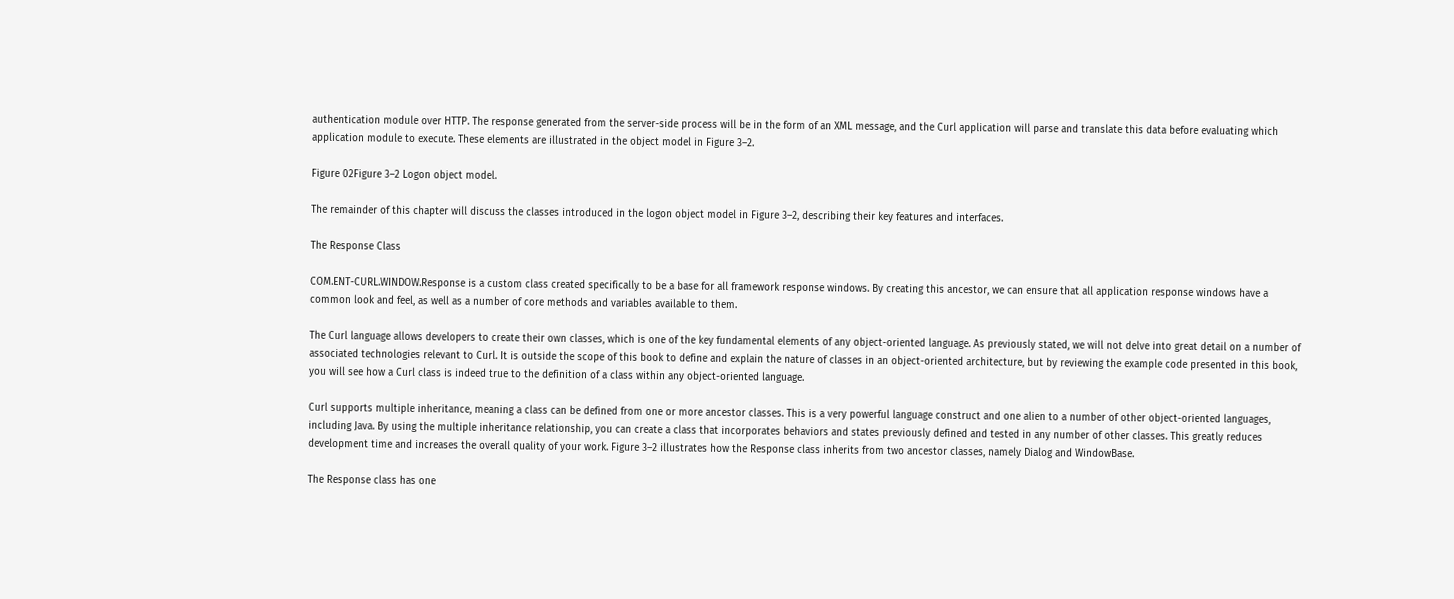authentication module over HTTP. The response generated from the server-side process will be in the form of an XML message, and the Curl application will parse and translate this data before evaluating which application module to execute. These elements are illustrated in the object model in Figure 3–2.

Figure 02Figure 3–2 Logon object model.

The remainder of this chapter will discuss the classes introduced in the logon object model in Figure 3–2, describing their key features and interfaces.

The Response Class

COM.ENT-CURL.WINDOW.Response is a custom class created specifically to be a base for all framework response windows. By creating this ancestor, we can ensure that all application response windows have a common look and feel, as well as a number of core methods and variables available to them.

The Curl language allows developers to create their own classes, which is one of the key fundamental elements of any object-oriented language. As previously stated, we will not delve into great detail on a number of associated technologies relevant to Curl. It is outside the scope of this book to define and explain the nature of classes in an object-oriented architecture, but by reviewing the example code presented in this book, you will see how a Curl class is indeed true to the definition of a class within any object-oriented language.

Curl supports multiple inheritance, meaning a class can be defined from one or more ancestor classes. This is a very powerful language construct and one alien to a number of other object-oriented languages, including Java. By using the multiple inheritance relationship, you can create a class that incorporates behaviors and states previously defined and tested in any number of other classes. This greatly reduces development time and increases the overall quality of your work. Figure 3–2 illustrates how the Response class inherits from two ancestor classes, namely Dialog and WindowBase.

The Response class has one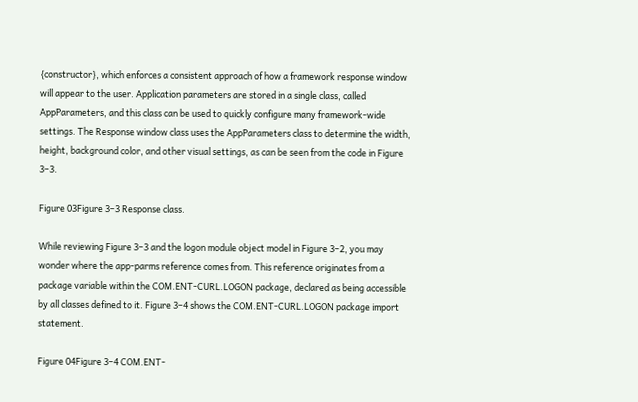{constructor}, which enforces a consistent approach of how a framework response window will appear to the user. Application parameters are stored in a single class, called AppParameters, and this class can be used to quickly configure many framework-wide settings. The Response window class uses the AppParameters class to determine the width, height, background color, and other visual settings, as can be seen from the code in Figure 3–3.

Figure 03Figure 3–3 Response class.

While reviewing Figure 3–3 and the logon module object model in Figure 3–2, you may wonder where the app-parms reference comes from. This reference originates from a package variable within the COM.ENT-CURL.LOGON package, declared as being accessible by all classes defined to it. Figure 3–4 shows the COM.ENT-CURL.LOGON package import statement.

Figure 04Figure 3–4 COM.ENT-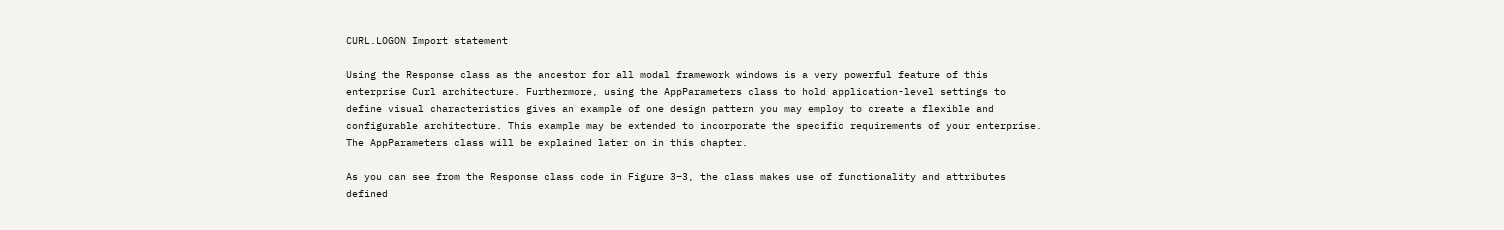CURL.LOGON Import statement

Using the Response class as the ancestor for all modal framework windows is a very powerful feature of this enterprise Curl architecture. Furthermore, using the AppParameters class to hold application-level settings to define visual characteristics gives an example of one design pattern you may employ to create a flexible and configurable architecture. This example may be extended to incorporate the specific requirements of your enterprise. The AppParameters class will be explained later on in this chapter.

As you can see from the Response class code in Figure 3–3, the class makes use of functionality and attributes defined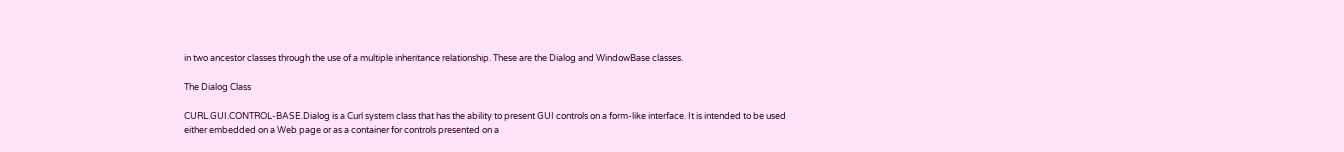in two ancestor classes through the use of a multiple inheritance relationship. These are the Dialog and WindowBase classes.

The Dialog Class

CURL.GUI.CONTROL-BASE.Dialog is a Curl system class that has the ability to present GUI controls on a form-like interface. It is intended to be used either embedded on a Web page or as a container for controls presented on a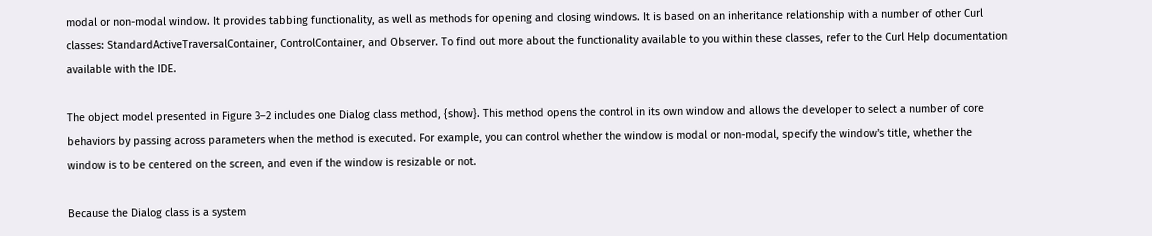modal or non-modal window. It provides tabbing functionality, as well as methods for opening and closing windows. It is based on an inheritance relationship with a number of other Curl classes: StandardActiveTraversalContainer, ControlContainer, and Observer. To find out more about the functionality available to you within these classes, refer to the Curl Help documentation available with the IDE.

The object model presented in Figure 3–2 includes one Dialog class method, {show}. This method opens the control in its own window and allows the developer to select a number of core behaviors by passing across parameters when the method is executed. For example, you can control whether the window is modal or non-modal, specify the window's title, whether the window is to be centered on the screen, and even if the window is resizable or not.

Because the Dialog class is a system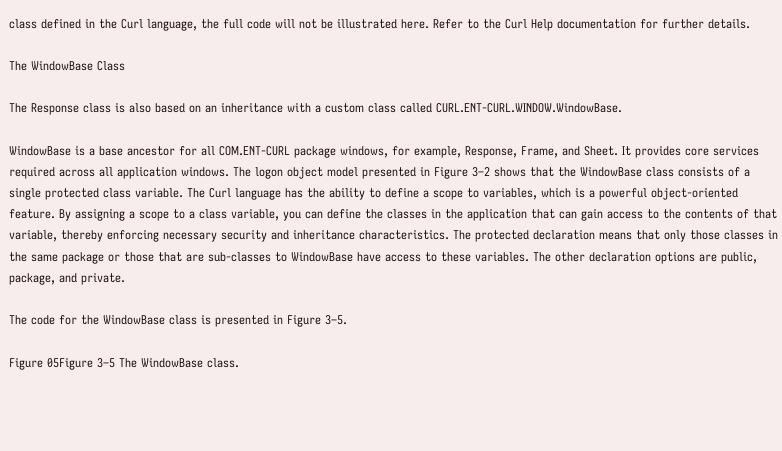class defined in the Curl language, the full code will not be illustrated here. Refer to the Curl Help documentation for further details.

The WindowBase Class

The Response class is also based on an inheritance with a custom class called CURL.ENT-CURL.WINDOW.WindowBase.

WindowBase is a base ancestor for all COM.ENT-CURL package windows, for example, Response, Frame, and Sheet. It provides core services required across all application windows. The logon object model presented in Figure 3–2 shows that the WindowBase class consists of a single protected class variable. The Curl language has the ability to define a scope to variables, which is a powerful object-oriented feature. By assigning a scope to a class variable, you can define the classes in the application that can gain access to the contents of that variable, thereby enforcing necessary security and inheritance characteristics. The protected declaration means that only those classes in the same package or those that are sub-classes to WindowBase have access to these variables. The other declaration options are public, package, and private.

The code for the WindowBase class is presented in Figure 3–5.

Figure 05Figure 3–5 The WindowBase class.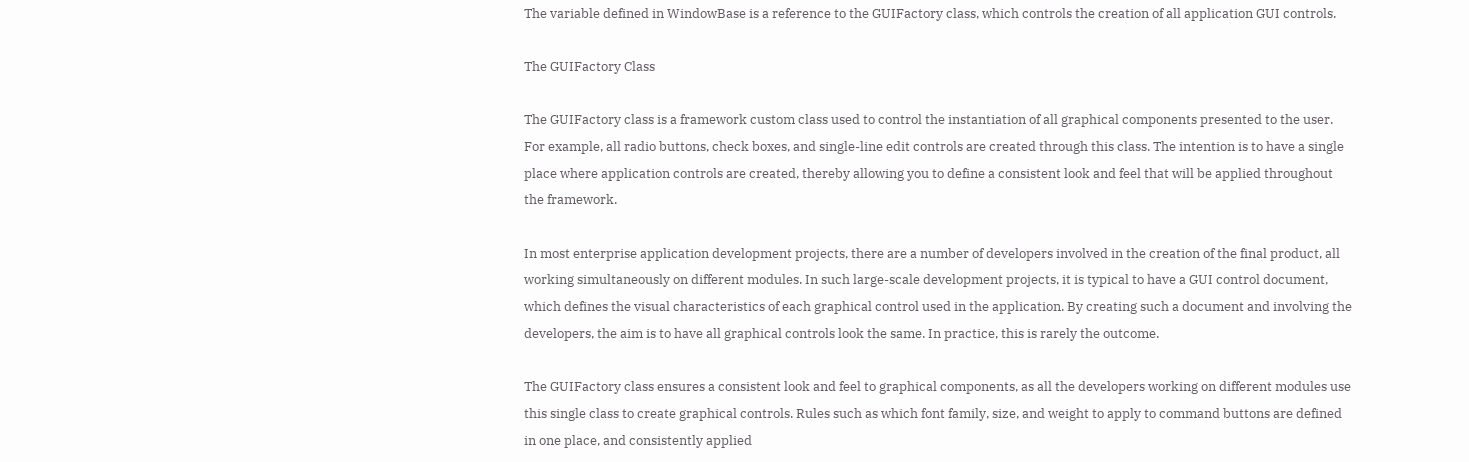The variable defined in WindowBase is a reference to the GUIFactory class, which controls the creation of all application GUI controls.

The GUIFactory Class

The GUIFactory class is a framework custom class used to control the instantiation of all graphical components presented to the user. For example, all radio buttons, check boxes, and single-line edit controls are created through this class. The intention is to have a single place where application controls are created, thereby allowing you to define a consistent look and feel that will be applied throughout the framework.

In most enterprise application development projects, there are a number of developers involved in the creation of the final product, all working simultaneously on different modules. In such large-scale development projects, it is typical to have a GUI control document, which defines the visual characteristics of each graphical control used in the application. By creating such a document and involving the developers, the aim is to have all graphical controls look the same. In practice, this is rarely the outcome.

The GUIFactory class ensures a consistent look and feel to graphical components, as all the developers working on different modules use this single class to create graphical controls. Rules such as which font family, size, and weight to apply to command buttons are defined in one place, and consistently applied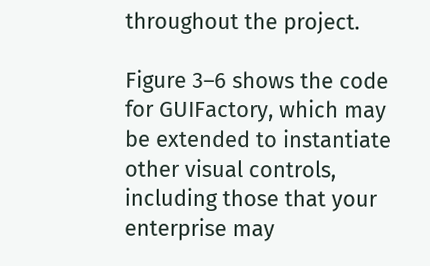throughout the project.

Figure 3–6 shows the code for GUIFactory, which may be extended to instantiate other visual controls, including those that your enterprise may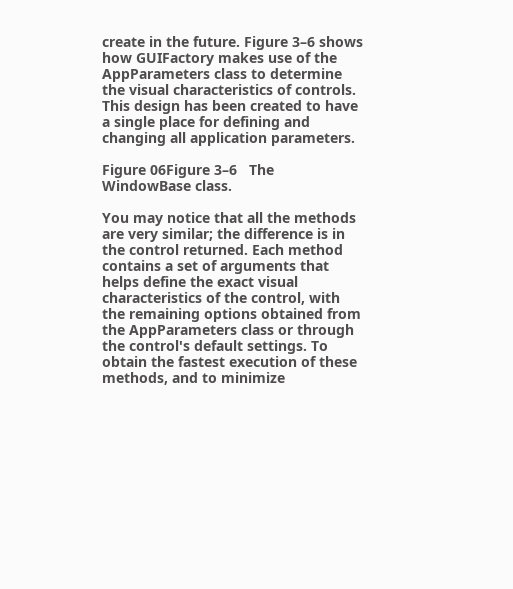create in the future. Figure 3–6 shows how GUIFactory makes use of the AppParameters class to determine the visual characteristics of controls. This design has been created to have a single place for defining and changing all application parameters.

Figure 06Figure 3–6   The WindowBase class.

You may notice that all the methods are very similar; the difference is in the control returned. Each method contains a set of arguments that helps define the exact visual characteristics of the control, with the remaining options obtained from the AppParameters class or through the control's default settings. To obtain the fastest execution of these methods, and to minimize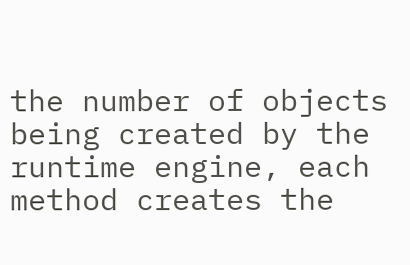the number of objects being created by the runtime engine, each method creates the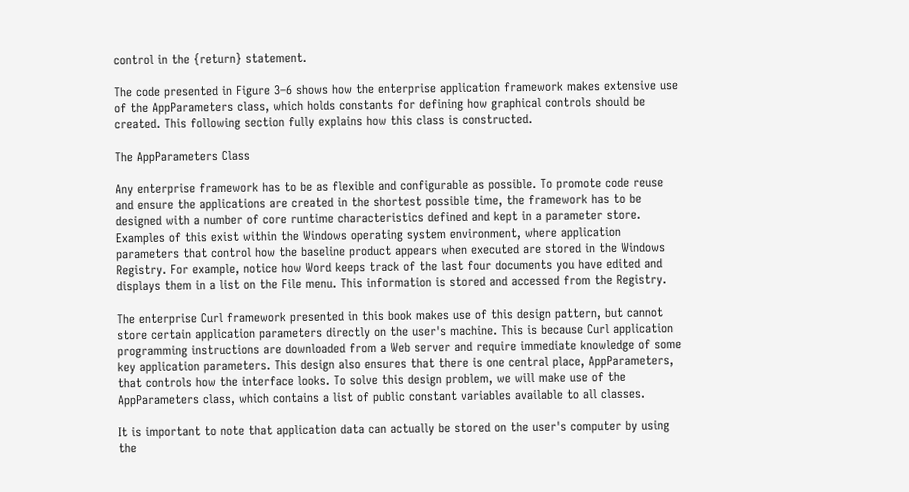control in the {return} statement.

The code presented in Figure 3–6 shows how the enterprise application framework makes extensive use of the AppParameters class, which holds constants for defining how graphical controls should be created. This following section fully explains how this class is constructed.

The AppParameters Class

Any enterprise framework has to be as flexible and configurable as possible. To promote code reuse and ensure the applications are created in the shortest possible time, the framework has to be designed with a number of core runtime characteristics defined and kept in a parameter store. Examples of this exist within the Windows operating system environment, where application parameters that control how the baseline product appears when executed are stored in the Windows Registry. For example, notice how Word keeps track of the last four documents you have edited and displays them in a list on the File menu. This information is stored and accessed from the Registry.

The enterprise Curl framework presented in this book makes use of this design pattern, but cannot store certain application parameters directly on the user's machine. This is because Curl application programming instructions are downloaded from a Web server and require immediate knowledge of some key application parameters. This design also ensures that there is one central place, AppParameters, that controls how the interface looks. To solve this design problem, we will make use of the AppParameters class, which contains a list of public constant variables available to all classes.

It is important to note that application data can actually be stored on the user's computer by using the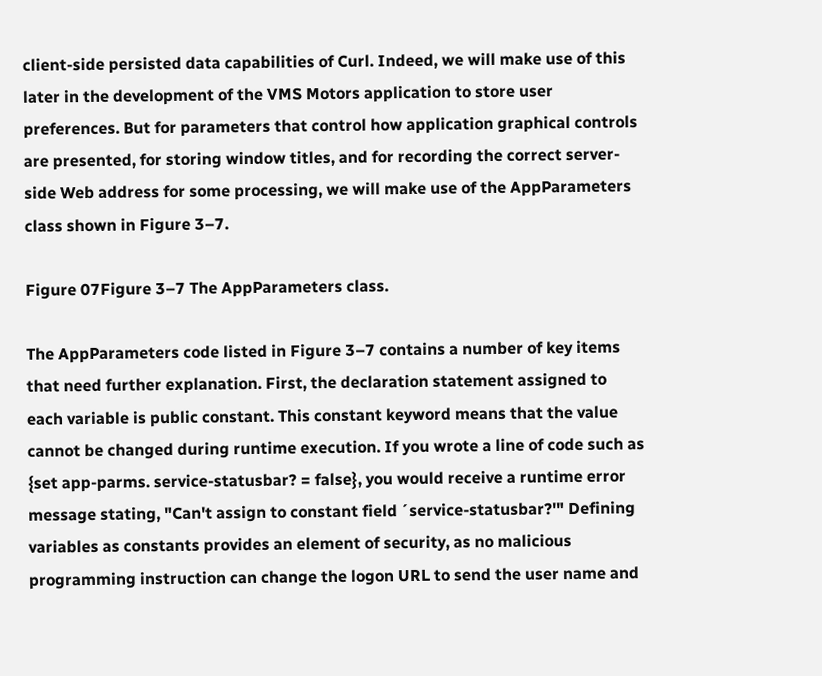client-side persisted data capabilities of Curl. Indeed, we will make use of this later in the development of the VMS Motors application to store user preferences. But for parameters that control how application graphical controls are presented, for storing window titles, and for recording the correct server-side Web address for some processing, we will make use of the AppParameters class shown in Figure 3–7.

Figure 07Figure 3–7 The AppParameters class.

The AppParameters code listed in Figure 3–7 contains a number of key items that need further explanation. First, the declaration statement assigned to each variable is public constant. This constant keyword means that the value cannot be changed during runtime execution. If you wrote a line of code such as {set app-parms. service-statusbar? = false}, you would receive a runtime error message stating, "Can't assign to constant field ´service-statusbar?'" Defining variables as constants provides an element of security, as no malicious programming instruction can change the logon URL to send the user name and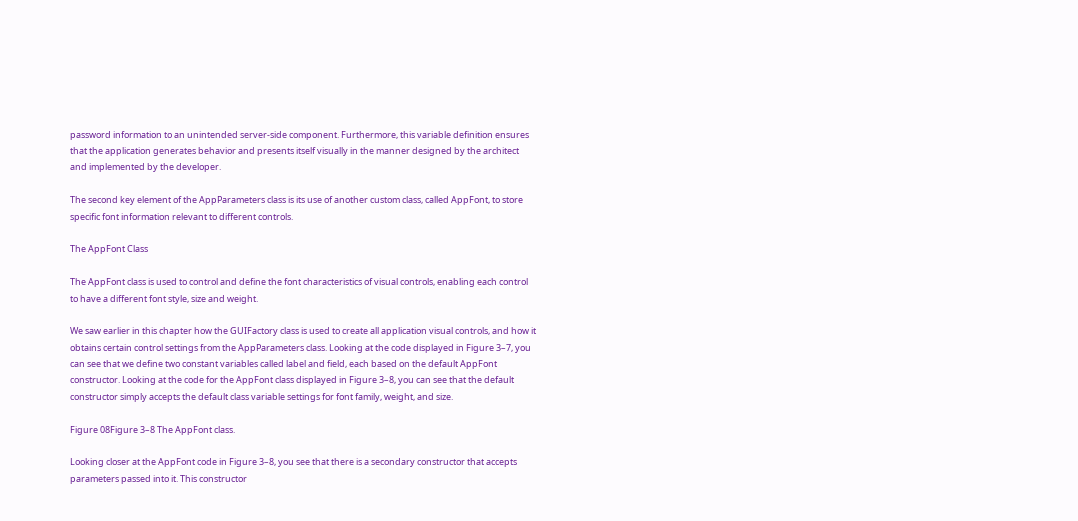password information to an unintended server-side component. Furthermore, this variable definition ensures that the application generates behavior and presents itself visually in the manner designed by the architect and implemented by the developer.

The second key element of the AppParameters class is its use of another custom class, called AppFont, to store specific font information relevant to different controls.

The AppFont Class

The AppFont class is used to control and define the font characteristics of visual controls, enabling each control to have a different font style, size and weight.

We saw earlier in this chapter how the GUIFactory class is used to create all application visual controls, and how it obtains certain control settings from the AppParameters class. Looking at the code displayed in Figure 3–7, you can see that we define two constant variables called label and field, each based on the default AppFont constructor. Looking at the code for the AppFont class displayed in Figure 3–8, you can see that the default constructor simply accepts the default class variable settings for font family, weight, and size.

Figure 08Figure 3–8 The AppFont class.

Looking closer at the AppFont code in Figure 3–8, you see that there is a secondary constructor that accepts parameters passed into it. This constructor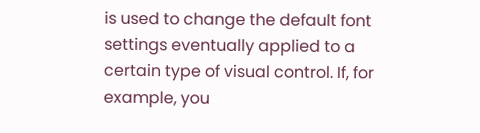is used to change the default font settings eventually applied to a certain type of visual control. If, for example, you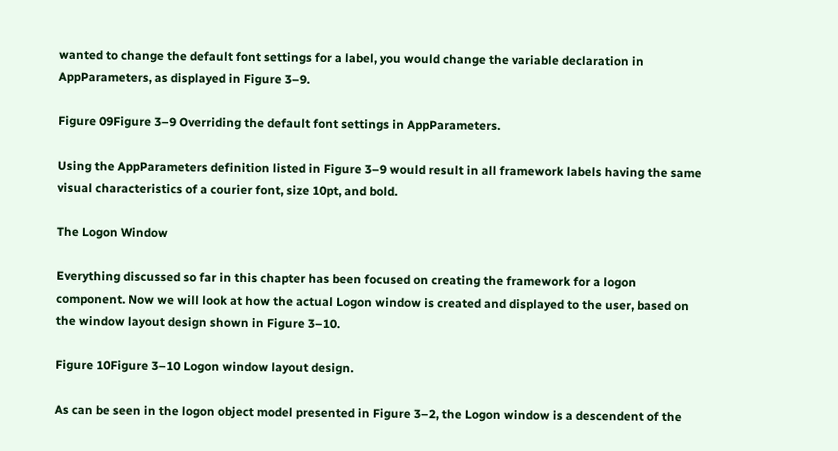wanted to change the default font settings for a label, you would change the variable declaration in AppParameters, as displayed in Figure 3–9.

Figure 09Figure 3–9 Overriding the default font settings in AppParameters.

Using the AppParameters definition listed in Figure 3–9 would result in all framework labels having the same visual characteristics of a courier font, size 10pt, and bold.

The Logon Window

Everything discussed so far in this chapter has been focused on creating the framework for a logon component. Now we will look at how the actual Logon window is created and displayed to the user, based on the window layout design shown in Figure 3–10.

Figure 10Figure 3–10 Logon window layout design.

As can be seen in the logon object model presented in Figure 3–2, the Logon window is a descendent of the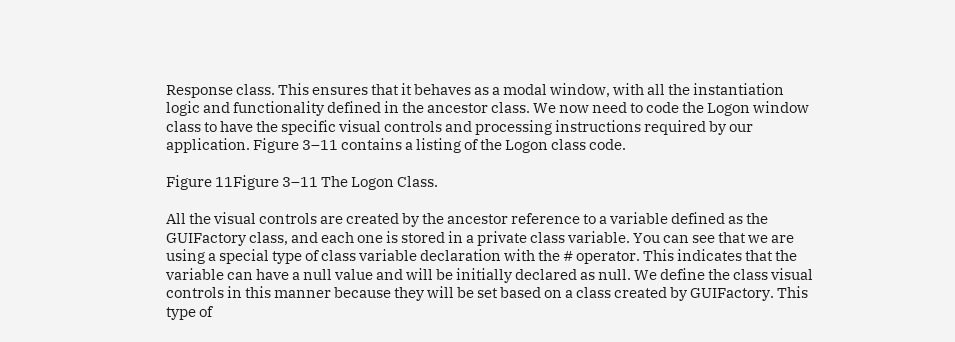Response class. This ensures that it behaves as a modal window, with all the instantiation logic and functionality defined in the ancestor class. We now need to code the Logon window class to have the specific visual controls and processing instructions required by our application. Figure 3–11 contains a listing of the Logon class code.

Figure 11Figure 3–11 The Logon Class.

All the visual controls are created by the ancestor reference to a variable defined as the GUIFactory class, and each one is stored in a private class variable. You can see that we are using a special type of class variable declaration with the # operator. This indicates that the variable can have a null value and will be initially declared as null. We define the class visual controls in this manner because they will be set based on a class created by GUIFactory. This type of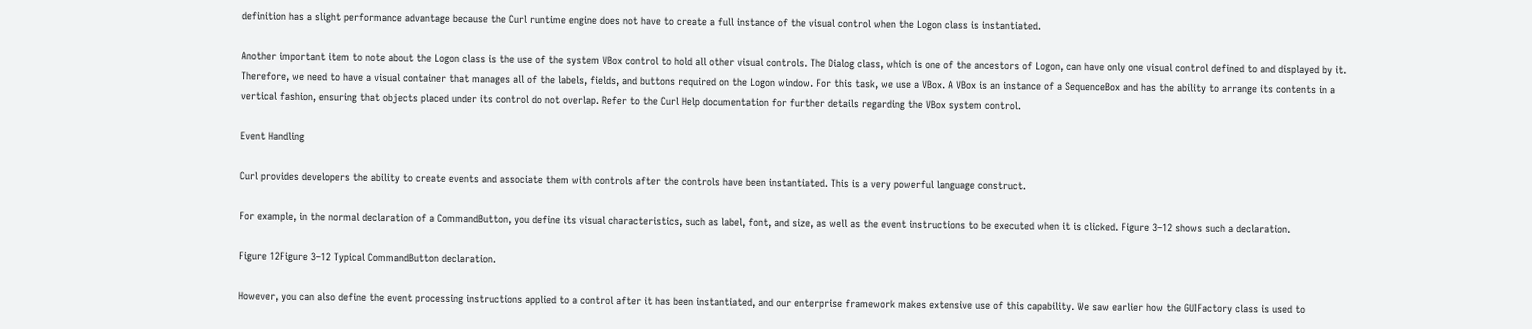definition has a slight performance advantage because the Curl runtime engine does not have to create a full instance of the visual control when the Logon class is instantiated.

Another important item to note about the Logon class is the use of the system VBox control to hold all other visual controls. The Dialog class, which is one of the ancestors of Logon, can have only one visual control defined to and displayed by it. Therefore, we need to have a visual container that manages all of the labels, fields, and buttons required on the Logon window. For this task, we use a VBox. A VBox is an instance of a SequenceBox and has the ability to arrange its contents in a vertical fashion, ensuring that objects placed under its control do not overlap. Refer to the Curl Help documentation for further details regarding the VBox system control.

Event Handling

Curl provides developers the ability to create events and associate them with controls after the controls have been instantiated. This is a very powerful language construct.

For example, in the normal declaration of a CommandButton, you define its visual characteristics, such as label, font, and size, as well as the event instructions to be executed when it is clicked. Figure 3–12 shows such a declaration.

Figure 12Figure 3–12 Typical CommandButton declaration.

However, you can also define the event processing instructions applied to a control after it has been instantiated, and our enterprise framework makes extensive use of this capability. We saw earlier how the GUIFactory class is used to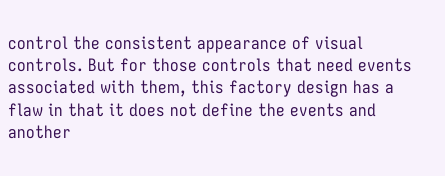control the consistent appearance of visual controls. But for those controls that need events associated with them, this factory design has a flaw in that it does not define the events and another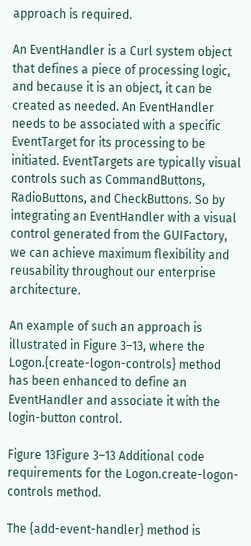approach is required.

An EventHandler is a Curl system object that defines a piece of processing logic, and because it is an object, it can be created as needed. An EventHandler needs to be associated with a specific EventTarget for its processing to be initiated. EventTargets are typically visual controls such as CommandButtons, RadioButtons, and CheckButtons. So by integrating an EventHandler with a visual control generated from the GUIFactory, we can achieve maximum flexibility and reusability throughout our enterprise architecture.

An example of such an approach is illustrated in Figure 3–13, where the Logon.{create-logon-controls} method has been enhanced to define an EventHandler and associate it with the login-button control.

Figure 13Figure 3–13 Additional code requirements for the Logon.create-logon-controls method.

The {add-event-handler} method is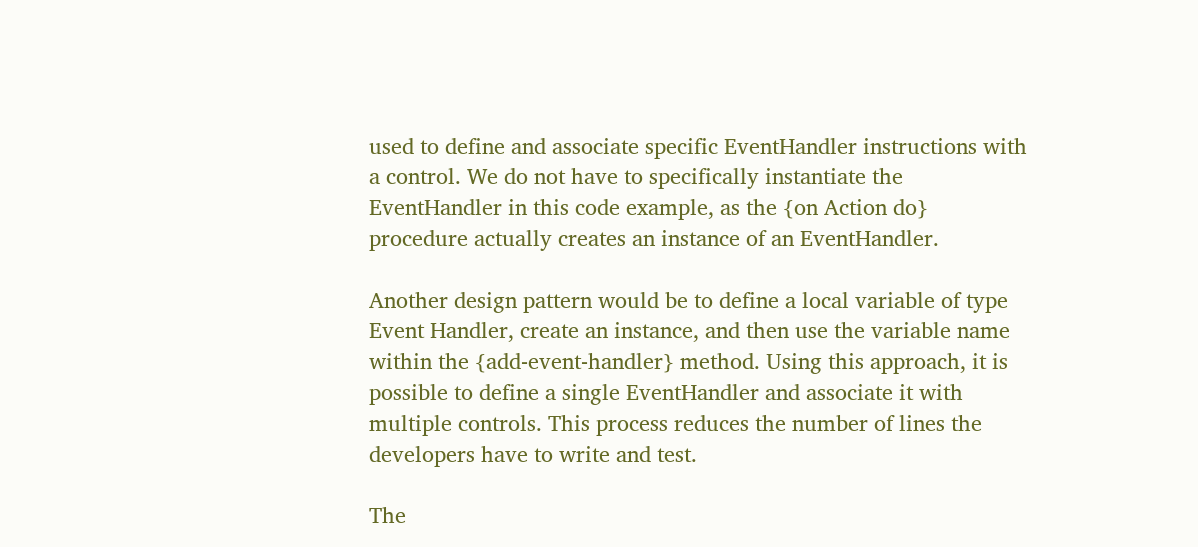used to define and associate specific EventHandler instructions with a control. We do not have to specifically instantiate the EventHandler in this code example, as the {on Action do} procedure actually creates an instance of an EventHandler.

Another design pattern would be to define a local variable of type Event Handler, create an instance, and then use the variable name within the {add-event-handler} method. Using this approach, it is possible to define a single EventHandler and associate it with multiple controls. This process reduces the number of lines the developers have to write and test.

The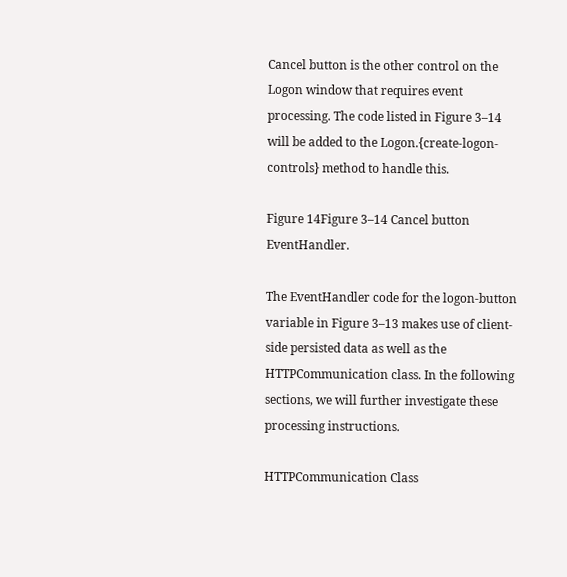Cancel button is the other control on the Logon window that requires event processing. The code listed in Figure 3–14 will be added to the Logon.{create-logon-controls} method to handle this.

Figure 14Figure 3–14 Cancel button EventHandler.

The EventHandler code for the logon-button variable in Figure 3–13 makes use of client-side persisted data as well as the HTTPCommunication class. In the following sections, we will further investigate these processing instructions.

HTTPCommunication Class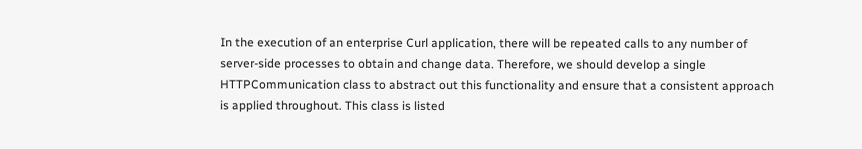In the execution of an enterprise Curl application, there will be repeated calls to any number of server-side processes to obtain and change data. Therefore, we should develop a single HTTPCommunication class to abstract out this functionality and ensure that a consistent approach is applied throughout. This class is listed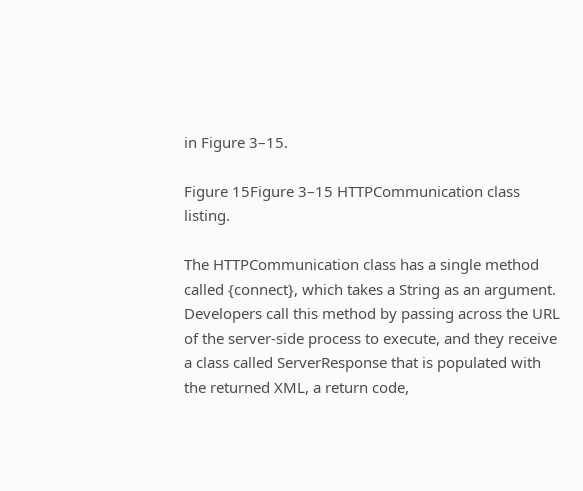in Figure 3–15.

Figure 15Figure 3–15 HTTPCommunication class listing.

The HTTPCommunication class has a single method called {connect}, which takes a String as an argument. Developers call this method by passing across the URL of the server-side process to execute, and they receive a class called ServerResponse that is populated with the returned XML, a return code,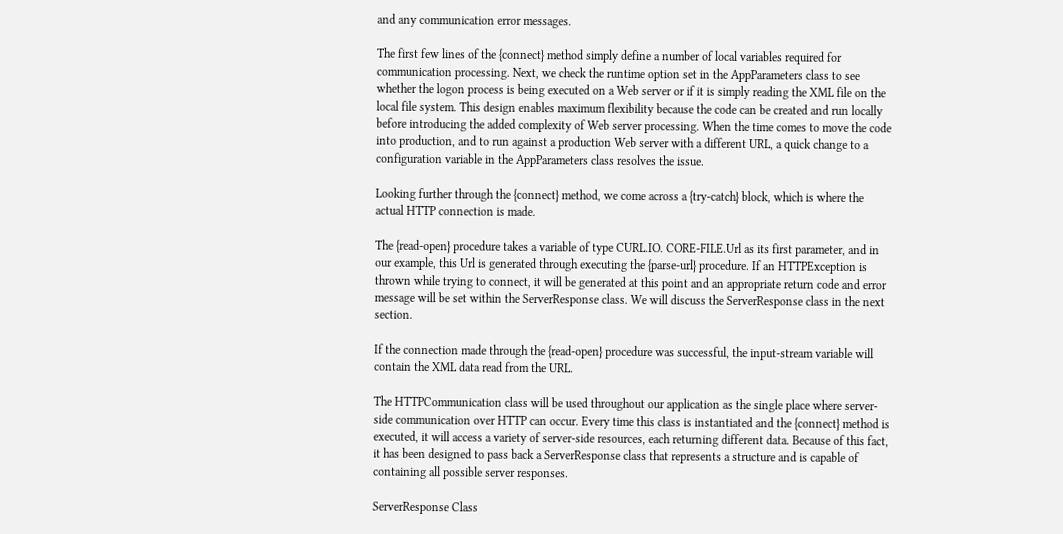and any communication error messages.

The first few lines of the {connect} method simply define a number of local variables required for communication processing. Next, we check the runtime option set in the AppParameters class to see whether the logon process is being executed on a Web server or if it is simply reading the XML file on the local file system. This design enables maximum flexibility because the code can be created and run locally before introducing the added complexity of Web server processing. When the time comes to move the code into production, and to run against a production Web server with a different URL, a quick change to a configuration variable in the AppParameters class resolves the issue.

Looking further through the {connect} method, we come across a {try-catch} block, which is where the actual HTTP connection is made.

The {read-open} procedure takes a variable of type CURL.IO. CORE-FILE.Url as its first parameter, and in our example, this Url is generated through executing the {parse-url} procedure. If an HTTPException is thrown while trying to connect, it will be generated at this point and an appropriate return code and error message will be set within the ServerResponse class. We will discuss the ServerResponse class in the next section.

If the connection made through the {read-open} procedure was successful, the input-stream variable will contain the XML data read from the URL.

The HTTPCommunication class will be used throughout our application as the single place where server-side communication over HTTP can occur. Every time this class is instantiated and the {connect} method is executed, it will access a variety of server-side resources, each returning different data. Because of this fact, it has been designed to pass back a ServerResponse class that represents a structure and is capable of containing all possible server responses.

ServerResponse Class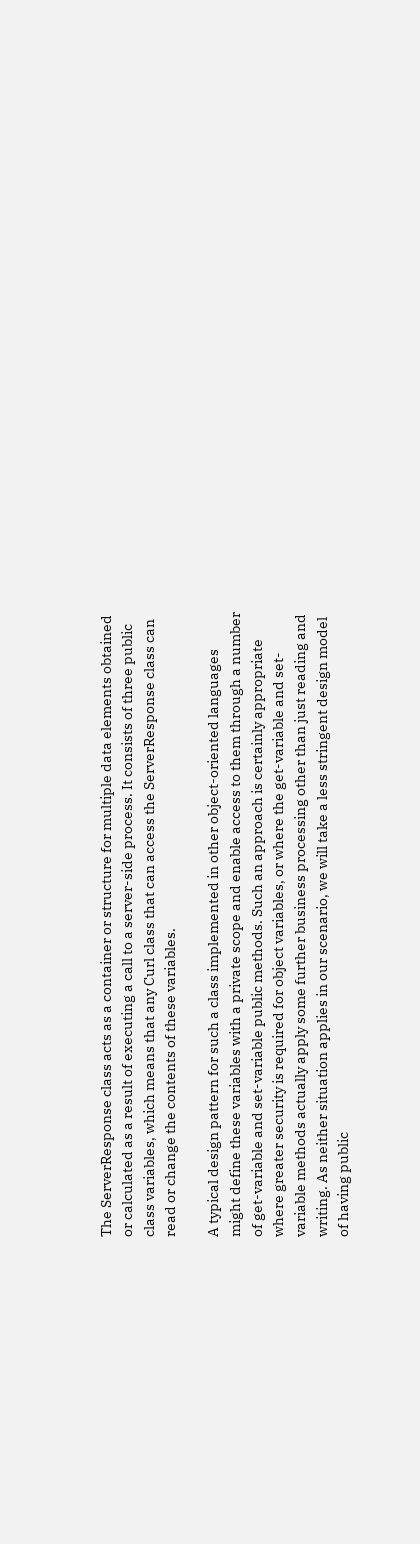The ServerResponse class acts as a container or structure for multiple data elements obtained or calculated as a result of executing a call to a server-side process. It consists of three public class variables, which means that any Curl class that can access the ServerResponse class can read or change the contents of these variables.

A typical design pattern for such a class implemented in other object-oriented languages might define these variables with a private scope and enable access to them through a number of get-variable and set-variable public methods. Such an approach is certainly appropriate where greater security is required for object variables, or where the get-variable and set-variable methods actually apply some further business processing other than just reading and writing. As neither situation applies in our scenario, we will take a less stringent design model of having public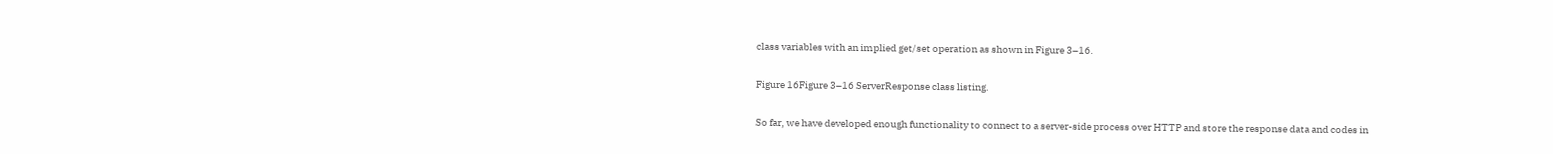class variables with an implied get/set operation as shown in Figure 3–16.

Figure 16Figure 3–16 ServerResponse class listing.

So far, we have developed enough functionality to connect to a server-side process over HTTP and store the response data and codes in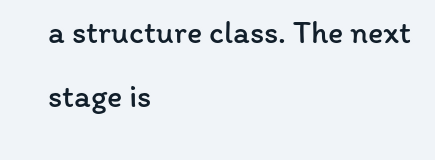a structure class. The next stage is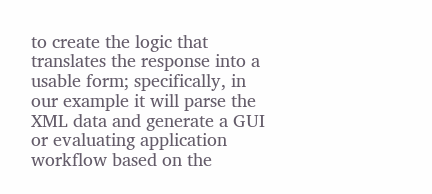to create the logic that translates the response into a usable form; specifically, in our example it will parse the XML data and generate a GUI or evaluating application workflow based on the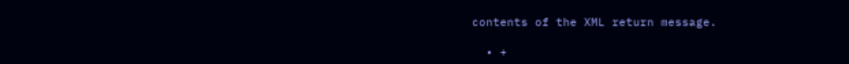contents of the XML return message.

  • +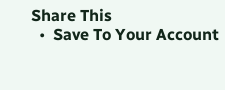Share This
  •  Save To Your Account